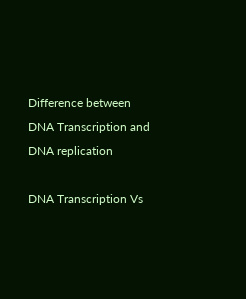Difference between DNA Transcription and DNA replication

DNA Transcription Vs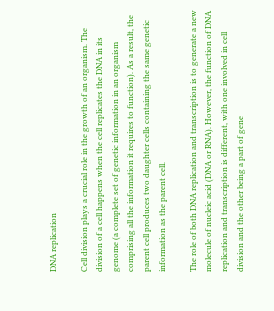DNA replication

Cell division plays a crucial role in the growth of an organism. The division of a cell happens when the cell replicates the DNA in its genome (a complete set of genetic information in an organism comprising all the information it requires to function). As a result, the parent cell produces two daughter cells containing the same genetic information as the parent cell.

The role of both DNA replication and transcription is to generate a new molecule of nucleic acid (DNA or RNA). However, the function of DNA replication and transcription is different, with one involved in cell division and the other being a part of gene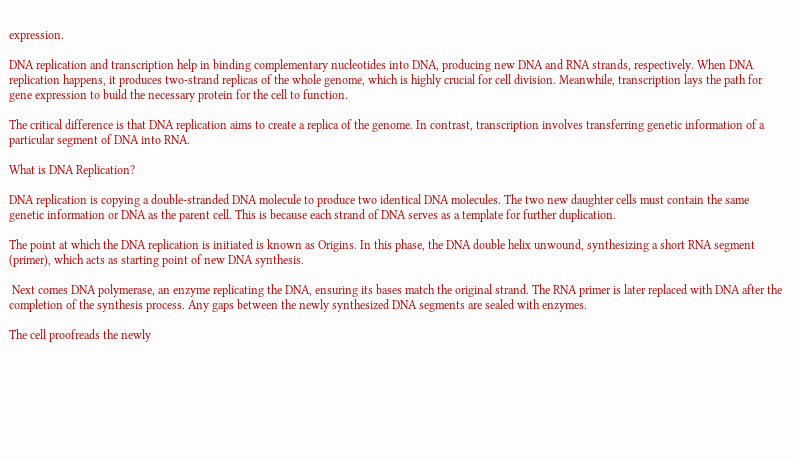expression.

DNA replication and transcription help in binding complementary nucleotides into DNA, producing new DNA and RNA strands, respectively. When DNA replication happens, it produces two-strand replicas of the whole genome, which is highly crucial for cell division. Meanwhile, transcription lays the path for gene expression to build the necessary protein for the cell to function.

The critical difference is that DNA replication aims to create a replica of the genome. In contrast, transcription involves transferring genetic information of a particular segment of DNA into RNA.

What is DNA Replication?

DNA replication is copying a double-stranded DNA molecule to produce two identical DNA molecules. The two new daughter cells must contain the same genetic information or DNA as the parent cell. This is because each strand of DNA serves as a template for further duplication.

The point at which the DNA replication is initiated is known as Origins. In this phase, the DNA double helix unwound, synthesizing a short RNA segment (primer), which acts as starting point of new DNA synthesis.

 Next comes DNA polymerase, an enzyme replicating the DNA, ensuring its bases match the original strand. The RNA primer is later replaced with DNA after the completion of the synthesis process. Any gaps between the newly synthesized DNA segments are sealed with enzymes.

The cell proofreads the newly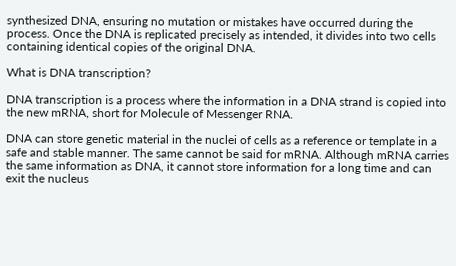synthesized DNA, ensuring no mutation or mistakes have occurred during the process. Once the DNA is replicated precisely as intended, it divides into two cells containing identical copies of the original DNA.

What is DNA transcription?

DNA transcription is a process where the information in a DNA strand is copied into the new mRNA, short for Molecule of Messenger RNA.

DNA can store genetic material in the nuclei of cells as a reference or template in a safe and stable manner. The same cannot be said for mRNA. Although mRNA carries the same information as DNA, it cannot store information for a long time and can exit the nucleus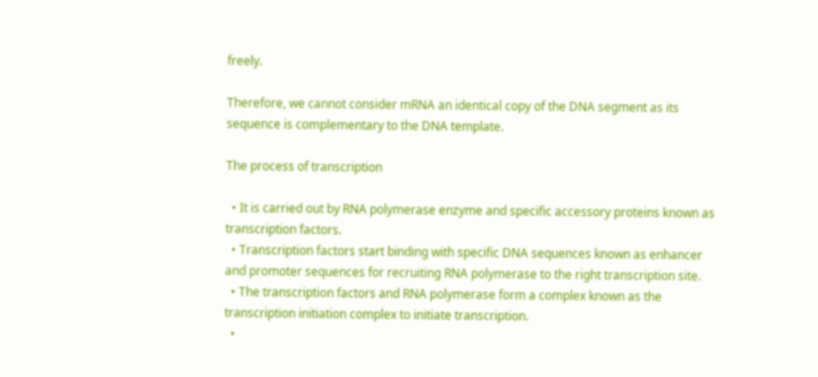freely.

Therefore, we cannot consider mRNA an identical copy of the DNA segment as its sequence is complementary to the DNA template.

The process of transcription

  • It is carried out by RNA polymerase enzyme and specific accessory proteins known as transcription factors.
  • Transcription factors start binding with specific DNA sequences known as enhancer and promoter sequences for recruiting RNA polymerase to the right transcription site.
  • The transcription factors and RNA polymerase form a complex known as the transcription initiation complex to initiate transcription.
  •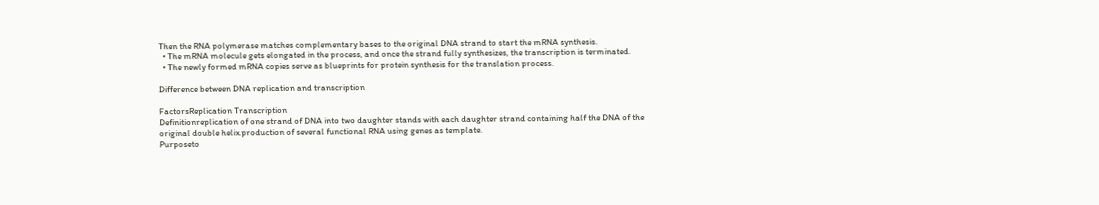Then the RNA polymerase matches complementary bases to the original DNA strand to start the mRNA synthesis.
  • The mRNA molecule gets elongated in the process, and once the strand fully synthesizes, the transcription is terminated.
  • The newly formed mRNA copies serve as blueprints for protein synthesis for the translation process.

Difference between DNA replication and transcription

FactorsReplication Transcription
Definitionreplication of one strand of DNA into two daughter stands with each daughter strand containing half the DNA of the original double helix.production of several functional RNA using genes as template.
Purposeto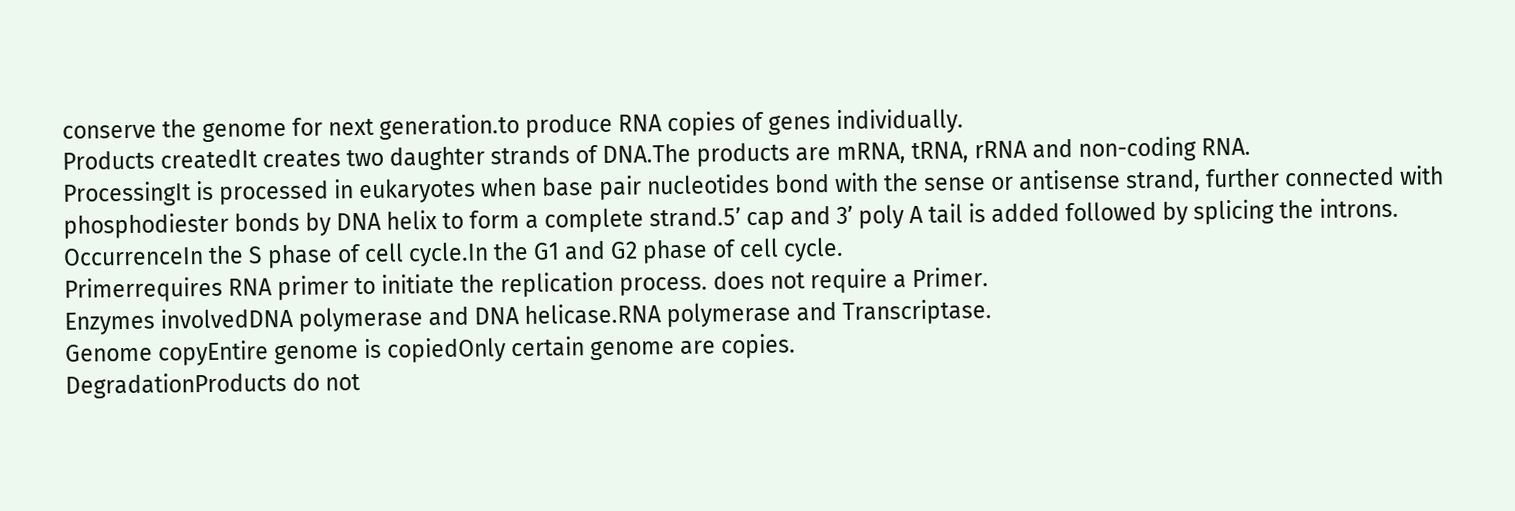conserve the genome for next generation.to produce RNA copies of genes individually.
Products createdIt creates two daughter strands of DNA.The products are mRNA, tRNA, rRNA and non-coding RNA.
ProcessingIt is processed in eukaryotes when base pair nucleotides bond with the sense or antisense strand, further connected with phosphodiester bonds by DNA helix to form a complete strand.5’ cap and 3’ poly A tail is added followed by splicing the introns.
OccurrenceIn the S phase of cell cycle.In the G1 and G2 phase of cell cycle.
Primerrequires RNA primer to initiate the replication process. does not require a Primer.
Enzymes involvedDNA polymerase and DNA helicase.RNA polymerase and Transcriptase.
Genome copyEntire genome is copiedOnly certain genome are copies.
DegradationProducts do not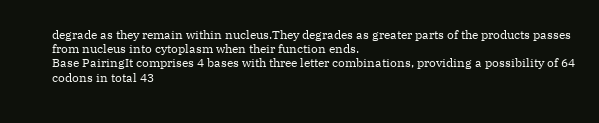degrade as they remain within nucleus.They degrades as greater parts of the products passes from nucleus into cytoplasm when their function ends.
Base PairingIt comprises 4 bases with three letter combinations, providing a possibility of 64 codons in total 43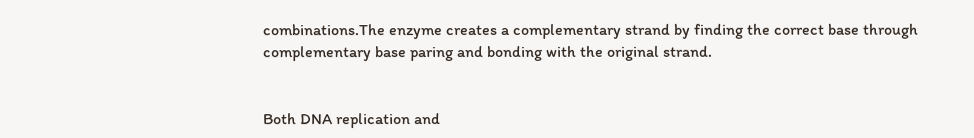combinations.The enzyme creates a complementary strand by finding the correct base through complementary base paring and bonding with the original strand.


Both DNA replication and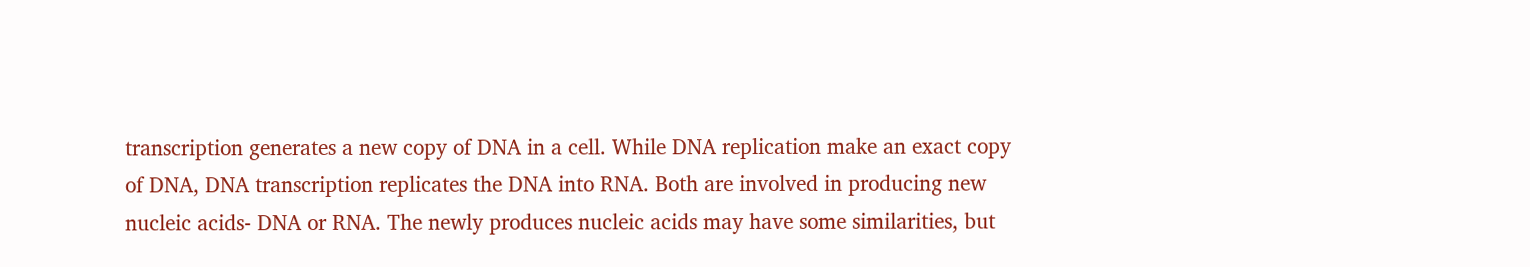transcription generates a new copy of DNA in a cell. While DNA replication make an exact copy of DNA, DNA transcription replicates the DNA into RNA. Both are involved in producing new nucleic acids- DNA or RNA. The newly produces nucleic acids may have some similarities, but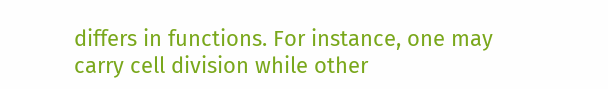differs in functions. For instance, one may carry cell division while other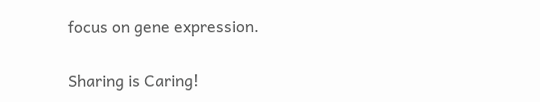focus on gene expression.

Sharing is Caring!